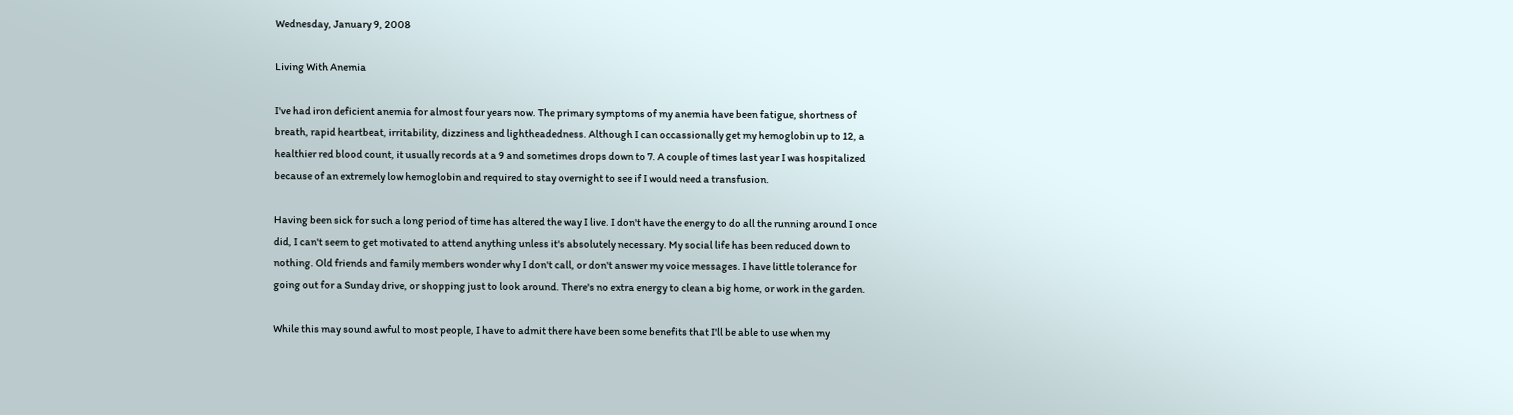Wednesday, January 9, 2008

Living With Anemia

I've had iron deficient anemia for almost four years now. The primary symptoms of my anemia have been fatigue, shortness of breath, rapid heartbeat, irritability, dizziness and lightheadedness. Although I can occassionally get my hemoglobin up to 12, a healthier red blood count, it usually records at a 9 and sometimes drops down to 7. A couple of times last year I was hospitalized because of an extremely low hemoglobin and required to stay overnight to see if I would need a transfusion.

Having been sick for such a long period of time has altered the way I live. I don't have the energy to do all the running around I once did, I can't seem to get motivated to attend anything unless it's absolutely necessary. My social life has been reduced down to nothing. Old friends and family members wonder why I don't call, or don't answer my voice messages. I have little tolerance for going out for a Sunday drive, or shopping just to look around. There's no extra energy to clean a big home, or work in the garden.

While this may sound awful to most people, I have to admit there have been some benefits that I'll be able to use when my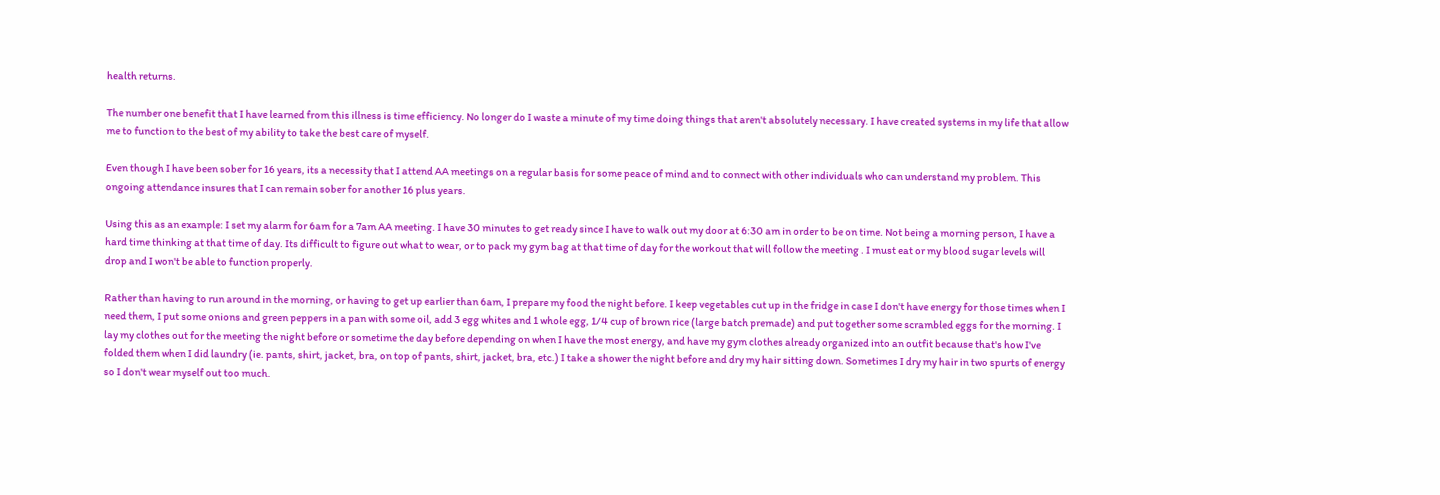health returns.

The number one benefit that I have learned from this illness is time efficiency. No longer do I waste a minute of my time doing things that aren't absolutely necessary. I have created systems in my life that allow me to function to the best of my ability to take the best care of myself.

Even though I have been sober for 16 years, its a necessity that I attend AA meetings on a regular basis for some peace of mind and to connect with other individuals who can understand my problem. This ongoing attendance insures that I can remain sober for another 16 plus years.

Using this as an example: I set my alarm for 6am for a 7am AA meeting. I have 30 minutes to get ready since I have to walk out my door at 6:30 am in order to be on time. Not being a morning person, I have a hard time thinking at that time of day. Its difficult to figure out what to wear, or to pack my gym bag at that time of day for the workout that will follow the meeting . I must eat or my blood sugar levels will drop and I won't be able to function properly.

Rather than having to run around in the morning, or having to get up earlier than 6am, I prepare my food the night before. I keep vegetables cut up in the fridge in case I don't have energy for those times when I need them, I put some onions and green peppers in a pan with some oil, add 3 egg whites and 1 whole egg, 1/4 cup of brown rice (large batch premade) and put together some scrambled eggs for the morning. I lay my clothes out for the meeting the night before or sometime the day before depending on when I have the most energy, and have my gym clothes already organized into an outfit because that's how I've folded them when I did laundry (ie. pants, shirt, jacket, bra, on top of pants, shirt, jacket, bra, etc.) I take a shower the night before and dry my hair sitting down. Sometimes I dry my hair in two spurts of energy so I don't wear myself out too much.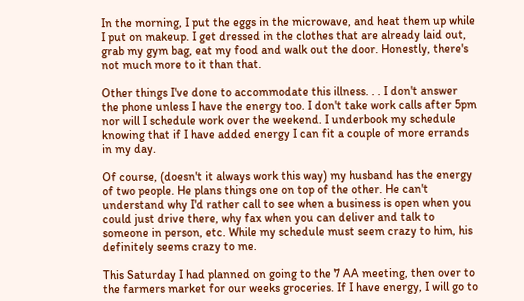In the morning, I put the eggs in the microwave, and heat them up while I put on makeup. I get dressed in the clothes that are already laid out, grab my gym bag, eat my food and walk out the door. Honestly, there's not much more to it than that.

Other things I've done to accommodate this illness. . . I don't answer the phone unless I have the energy too. I don't take work calls after 5pm nor will I schedule work over the weekend. I underbook my schedule knowing that if I have added energy I can fit a couple of more errands in my day.

Of course, (doesn't it always work this way) my husband has the energy of two people. He plans things one on top of the other. He can't understand why I'd rather call to see when a business is open when you could just drive there, why fax when you can deliver and talk to someone in person, etc. While my schedule must seem crazy to him, his definitely seems crazy to me.

This Saturday I had planned on going to the 7 AA meeting, then over to the farmers market for our weeks groceries. If I have energy, I will go to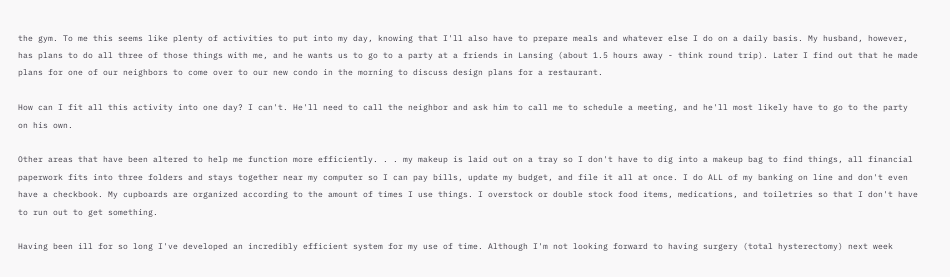the gym. To me this seems like plenty of activities to put into my day, knowing that I'll also have to prepare meals and whatever else I do on a daily basis. My husband, however, has plans to do all three of those things with me, and he wants us to go to a party at a friends in Lansing (about 1.5 hours away - think round trip). Later I find out that he made plans for one of our neighbors to come over to our new condo in the morning to discuss design plans for a restaurant.

How can I fit all this activity into one day? I can't. He'll need to call the neighbor and ask him to call me to schedule a meeting, and he'll most likely have to go to the party on his own.

Other areas that have been altered to help me function more efficiently. . . my makeup is laid out on a tray so I don't have to dig into a makeup bag to find things, all financial paperwork fits into three folders and stays together near my computer so I can pay bills, update my budget, and file it all at once. I do ALL of my banking on line and don't even have a checkbook. My cupboards are organized according to the amount of times I use things. I overstock or double stock food items, medications, and toiletries so that I don't have to run out to get something.

Having been ill for so long I've developed an incredibly efficient system for my use of time. Although I'm not looking forward to having surgery (total hysterectomy) next week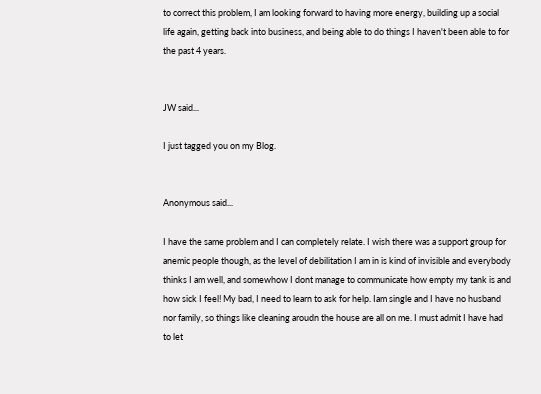to correct this problem, I am looking forward to having more energy, building up a social life again, getting back into business, and being able to do things I haven't been able to for the past 4 years.


JW said...

I just tagged you on my Blog.


Anonymous said...

I have the same problem and I can completely relate. I wish there was a support group for anemic people though, as the level of debilitation I am in is kind of invisible and everybody thinks I am well, and somewhow I dont manage to communicate how empty my tank is and how sick I feel! My bad, I need to learn to ask for help. Iam single and I have no husband nor family, so things like cleaning aroudn the house are all on me. I must admit I have had to let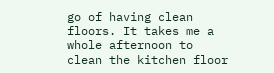go of having clean floors. It takes me a whole afternoon to clean the kitchen floor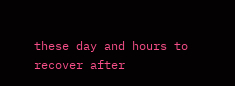these day and hours to recover after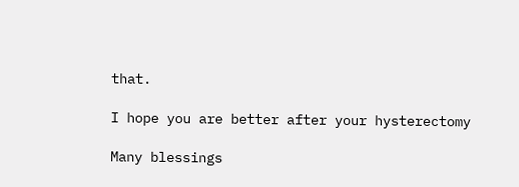that.

I hope you are better after your hysterectomy

Many blessings